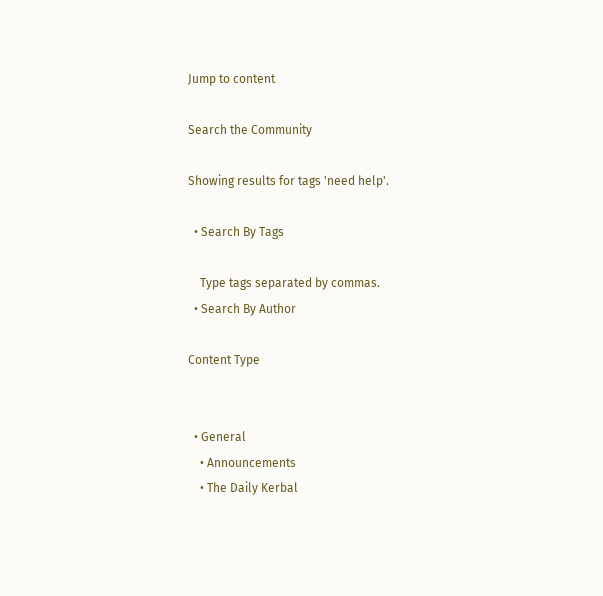Jump to content

Search the Community

Showing results for tags 'need help'.

  • Search By Tags

    Type tags separated by commas.
  • Search By Author

Content Type


  • General
    • Announcements
    • The Daily Kerbal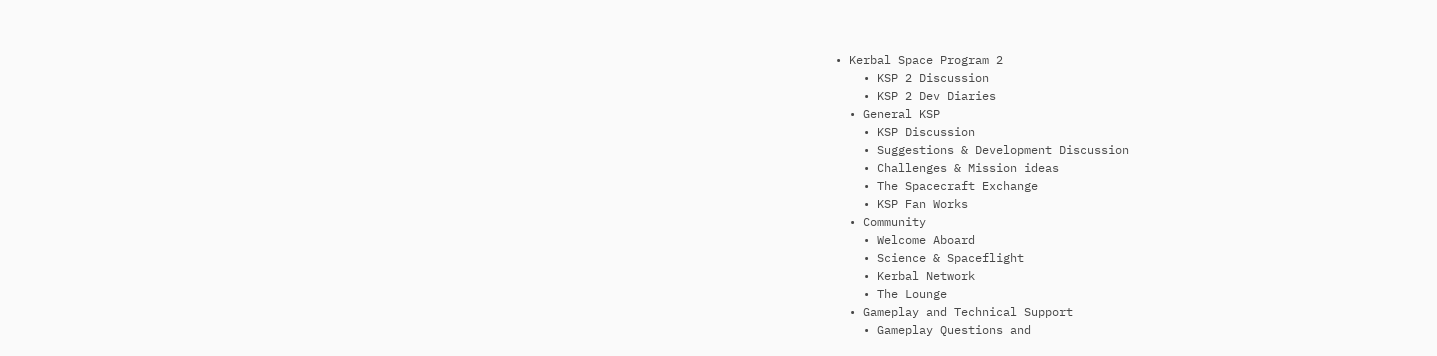• Kerbal Space Program 2
    • KSP 2 Discussion
    • KSP 2 Dev Diaries
  • General KSP
    • KSP Discussion
    • Suggestions & Development Discussion
    • Challenges & Mission ideas
    • The Spacecraft Exchange
    • KSP Fan Works
  • Community
    • Welcome Aboard
    • Science & Spaceflight
    • Kerbal Network
    • The Lounge
  • Gameplay and Technical Support
    • Gameplay Questions and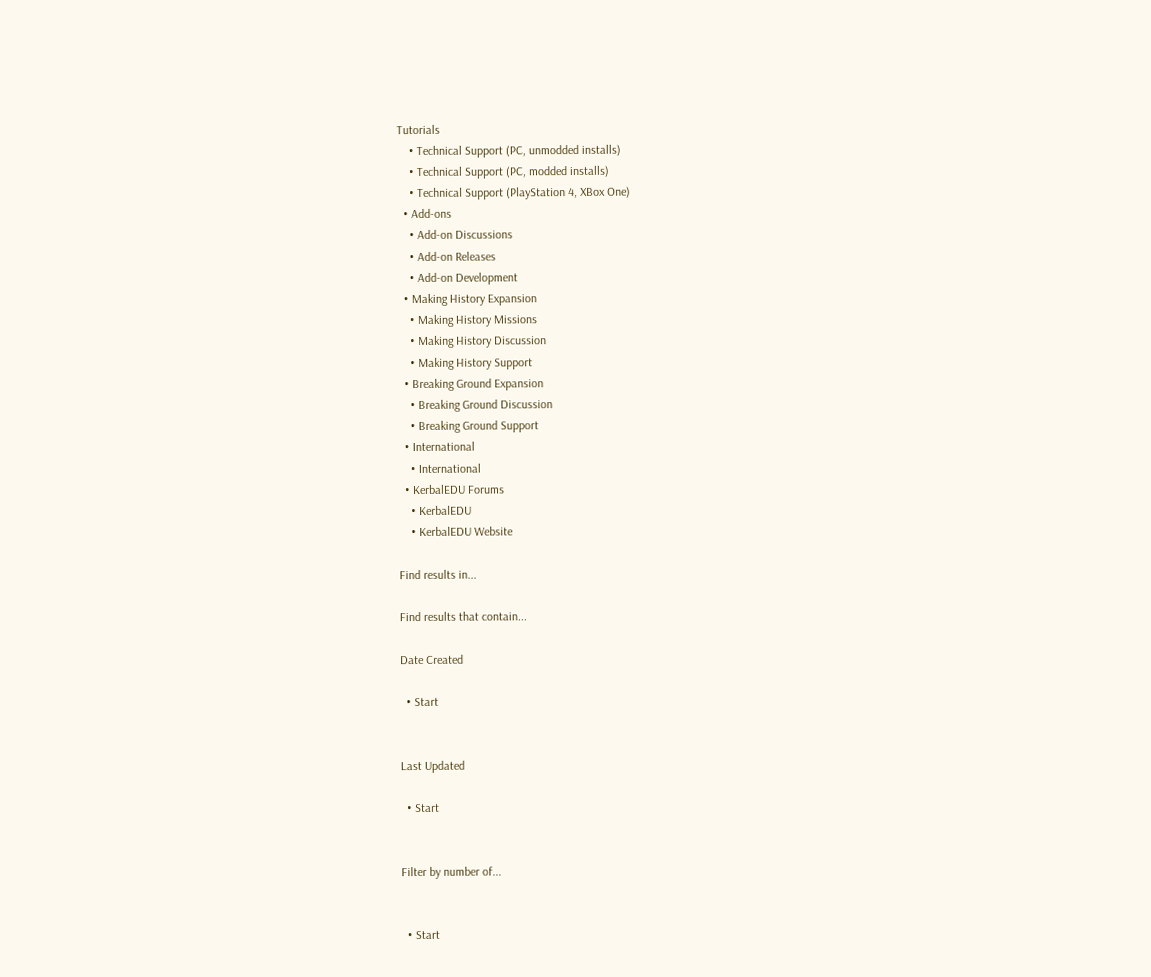Tutorials
    • Technical Support (PC, unmodded installs)
    • Technical Support (PC, modded installs)
    • Technical Support (PlayStation 4, XBox One)
  • Add-ons
    • Add-on Discussions
    • Add-on Releases
    • Add-on Development
  • Making History Expansion
    • Making History Missions
    • Making History Discussion
    • Making History Support
  • Breaking Ground Expansion
    • Breaking Ground Discussion
    • Breaking Ground Support
  • International
    • International
  • KerbalEDU Forums
    • KerbalEDU
    • KerbalEDU Website

Find results in...

Find results that contain...

Date Created

  • Start


Last Updated

  • Start


Filter by number of...


  • Start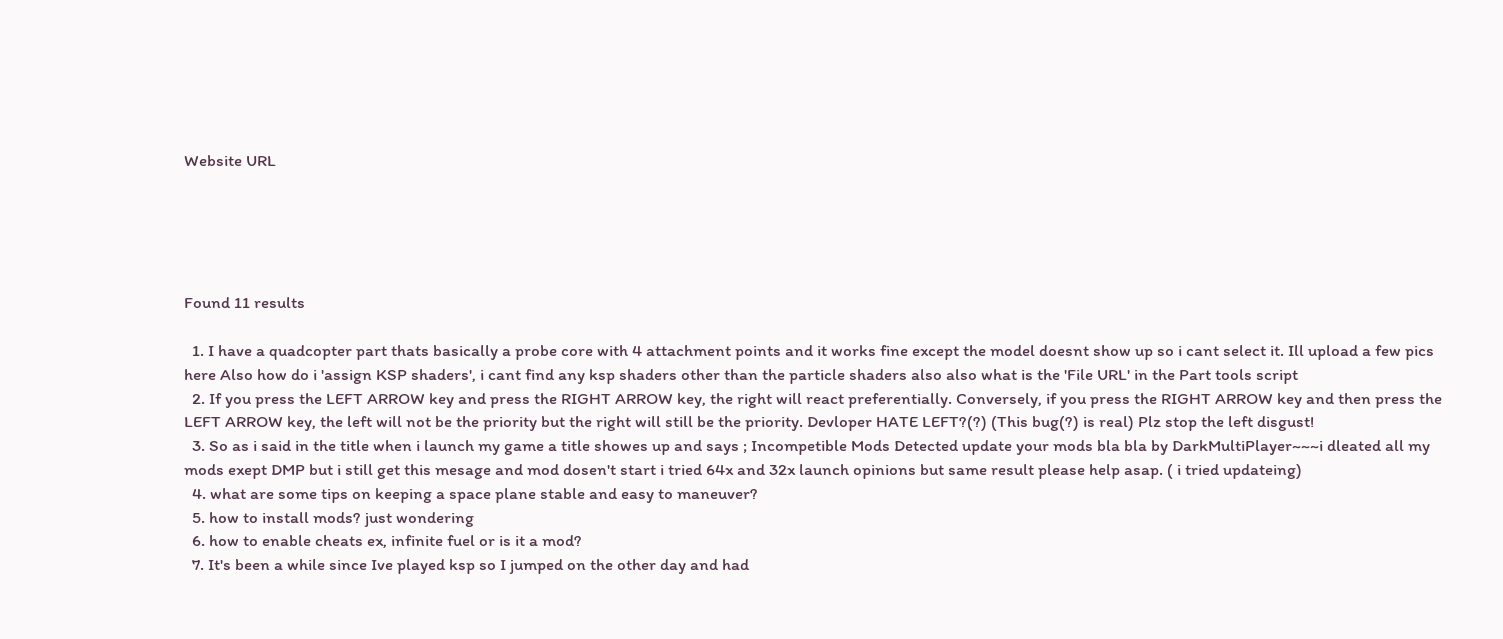Website URL





Found 11 results

  1. I have a quadcopter part thats basically a probe core with 4 attachment points and it works fine except the model doesnt show up so i cant select it. Ill upload a few pics here Also how do i 'assign KSP shaders', i cant find any ksp shaders other than the particle shaders also also what is the 'File URL' in the Part tools script
  2. If you press the LEFT ARROW key and press the RIGHT ARROW key, the right will react preferentially. Conversely, if you press the RIGHT ARROW key and then press the LEFT ARROW key, the left will not be the priority but the right will still be the priority. Devloper HATE LEFT?(?) (This bug(?) is real) Plz stop the left disgust!
  3. So as i said in the title when i launch my game a title showes up and says ; Incompetible Mods Detected update your mods bla bla by DarkMultiPlayer~~~i dleated all my mods exept DMP but i still get this mesage and mod dosen't start i tried 64x and 32x launch opinions but same result please help asap. ( i tried updateing)
  4. what are some tips on keeping a space plane stable and easy to maneuver?
  5. how to install mods? just wondering
  6. how to enable cheats ex, infinite fuel or is it a mod?
  7. It's been a while since Ive played ksp so I jumped on the other day and had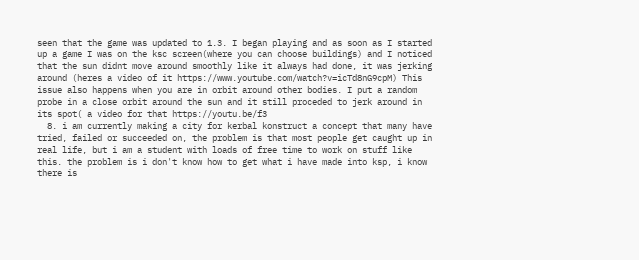seen that the game was updated to 1.3. I began playing and as soon as I started up a game I was on the ksc screen(where you can choose buildings) and I noticed that the sun didnt move around smoothly like it always had done, it was jerking around (heres a video of it https://www.youtube.com/watch?v=icTd8nG9cpM) This issue also happens when you are in orbit around other bodies. I put a random probe in a close orbit around the sun and it still proceded to jerk around in its spot( a video for that https://youtu.be/f3
  8. i am currently making a city for kerbal konstruct a concept that many have tried, failed or succeeded on, the problem is that most people get caught up in real life, but i am a student with loads of free time to work on stuff like this. the problem is i don't know how to get what i have made into ksp, i know there is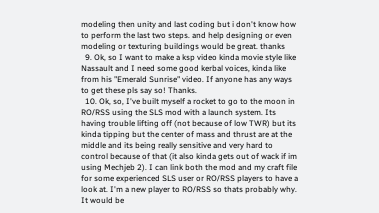modeling then unity and last coding but i don't know how to perform the last two steps. and help designing or even modeling or texturing buildings would be great. thanks
  9. Ok, so I want to make a ksp video kinda movie style like Nassault and I need some good kerbal voices, kinda like from his "Emerald Sunrise" video. If anyone has any ways to get these pls say so! Thanks.
  10. Ok, so, I've built myself a rocket to go to the moon in RO/RSS using the SLS mod with a launch system. Its having trouble lifting off (not because of low TWR) but its kinda tipping but the center of mass and thrust are at the middle and its being really sensitive and very hard to control because of that (it also kinda gets out of wack if im using Mechjeb 2). I can link both the mod and my craft file for some experienced SLS user or RO/RSS players to have a look at. I'm a new player to RO/RSS so thats probably why. It would be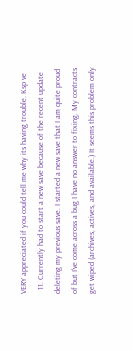VERY appreciated if you could tell me why its having trouble. Ksp ve
  11. Currently had to start a new save because of the recent update deleting my previous save. I started a new save that I am quite proud of but I've come across a bug I have no answer to fixing. My contracts get wiped (archives, actives, and available.) It seems this problem only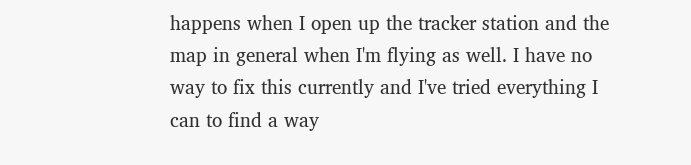happens when I open up the tracker station and the map in general when I'm flying as well. I have no way to fix this currently and I've tried everything I can to find a way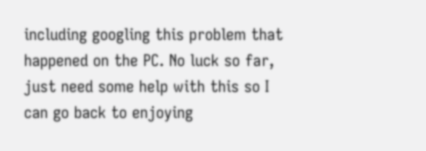including googling this problem that happened on the PC. No luck so far, just need some help with this so I can go back to enjoying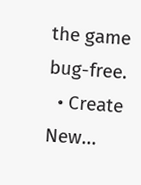the game bug-free.
  • Create New...